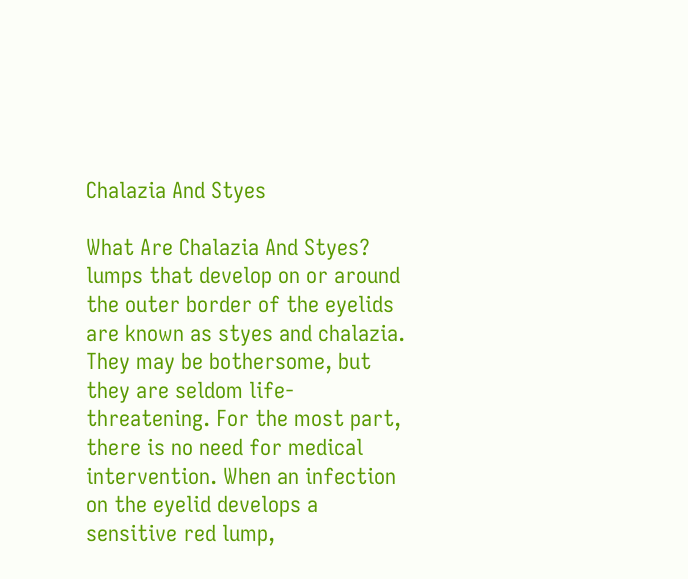Chalazia And Styes

What Are Chalazia And Styes? lumps that develop on or around the outer border of the eyelids are known as styes and chalazia. They may be bothersome, but they are seldom life-threatening. For the most part, there is no need for medical intervention. When an infection on the eyelid develops a sensitive red lump,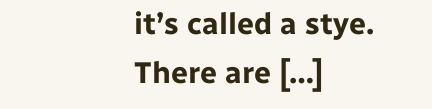it’s called a stye. There are […]